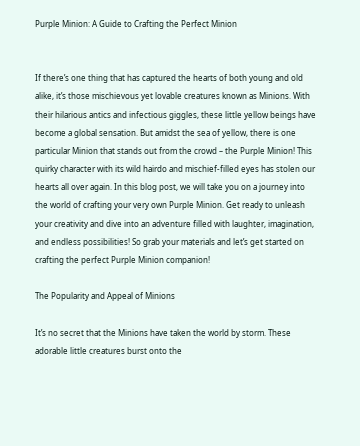Purple Minion: A Guide to Crafting the Perfect Minion


If there’s one thing that has captured the hearts of both young and old alike, it’s those mischievous yet lovable creatures known as Minions. With their hilarious antics and infectious giggles, these little yellow beings have become a global sensation. But amidst the sea of yellow, there is one particular Minion that stands out from the crowd – the Purple Minion! This quirky character with its wild hairdo and mischief-filled eyes has stolen our hearts all over again. In this blog post, we will take you on a journey into the world of crafting your very own Purple Minion. Get ready to unleash your creativity and dive into an adventure filled with laughter, imagination, and endless possibilities! So grab your materials and let’s get started on crafting the perfect Purple Minion companion!

The Popularity and Appeal of Minions

It’s no secret that the Minions have taken the world by storm. These adorable little creatures burst onto the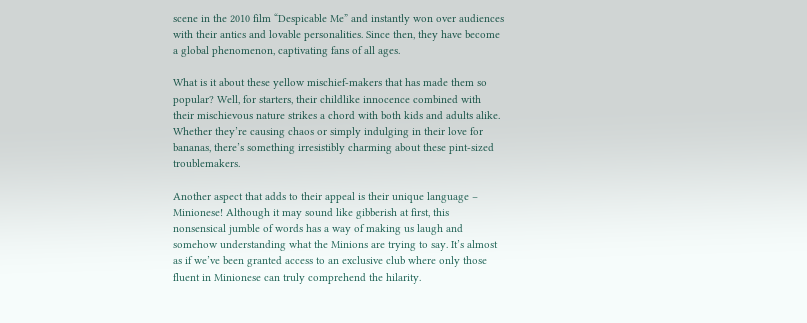scene in the 2010 film “Despicable Me” and instantly won over audiences with their antics and lovable personalities. Since then, they have become a global phenomenon, captivating fans of all ages.

What is it about these yellow mischief-makers that has made them so popular? Well, for starters, their childlike innocence combined with their mischievous nature strikes a chord with both kids and adults alike. Whether they’re causing chaos or simply indulging in their love for bananas, there’s something irresistibly charming about these pint-sized troublemakers.

Another aspect that adds to their appeal is their unique language – Minionese! Although it may sound like gibberish at first, this nonsensical jumble of words has a way of making us laugh and somehow understanding what the Minions are trying to say. It’s almost as if we’ve been granted access to an exclusive club where only those fluent in Minionese can truly comprehend the hilarity.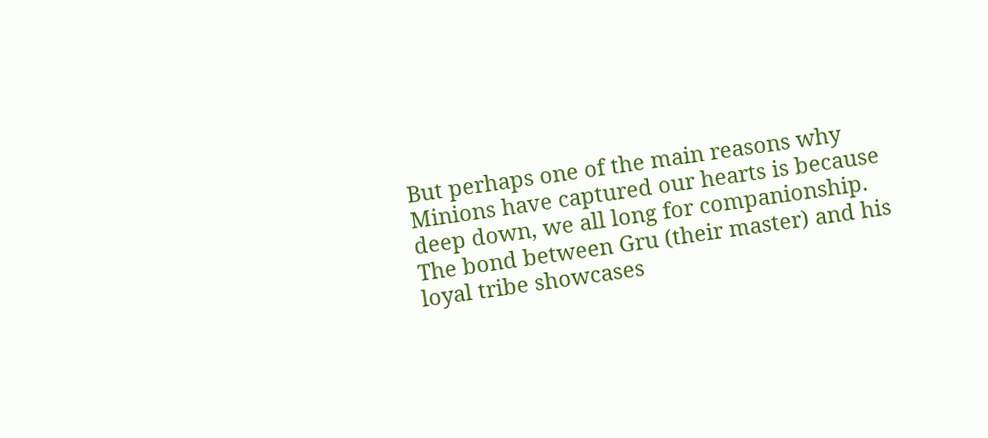But perhaps one of the main reasons why Minions have captured our hearts is because deep down, we all long for companionship. The bond between Gru (their master) and his loyal tribe showcases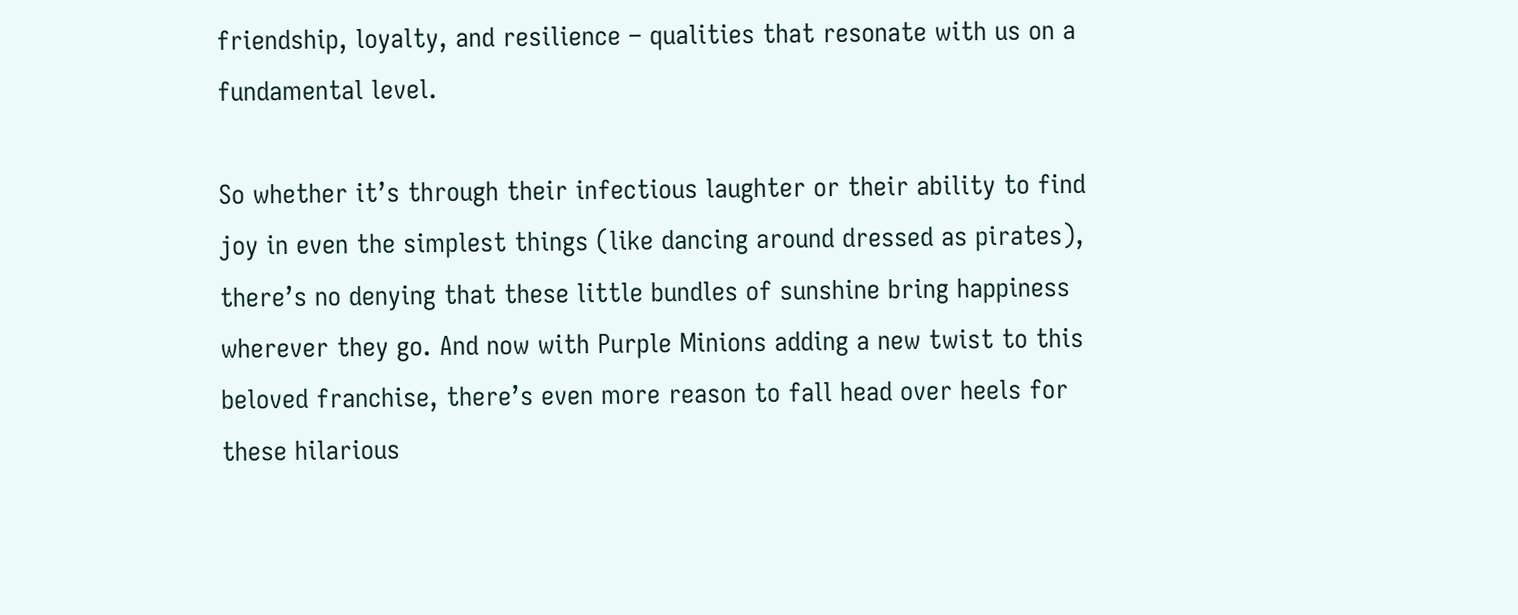friendship, loyalty, and resilience – qualities that resonate with us on a fundamental level.

So whether it’s through their infectious laughter or their ability to find joy in even the simplest things (like dancing around dressed as pirates), there’s no denying that these little bundles of sunshine bring happiness wherever they go. And now with Purple Minions adding a new twist to this beloved franchise, there’s even more reason to fall head over heels for these hilarious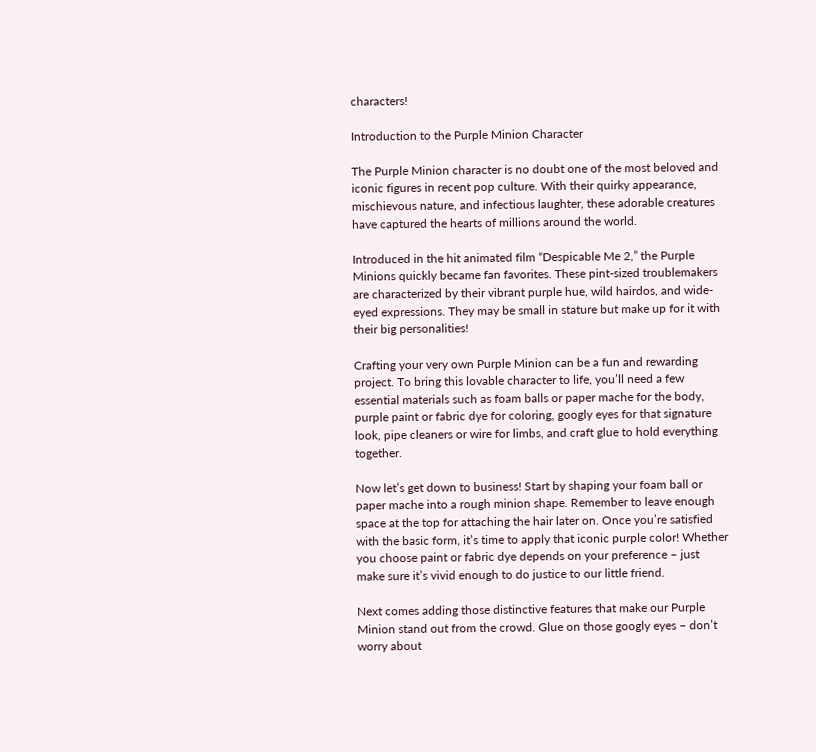characters!

Introduction to the Purple Minion Character

The Purple Minion character is no doubt one of the most beloved and iconic figures in recent pop culture. With their quirky appearance, mischievous nature, and infectious laughter, these adorable creatures have captured the hearts of millions around the world.

Introduced in the hit animated film “Despicable Me 2,” the Purple Minions quickly became fan favorites. These pint-sized troublemakers are characterized by their vibrant purple hue, wild hairdos, and wide-eyed expressions. They may be small in stature but make up for it with their big personalities!

Crafting your very own Purple Minion can be a fun and rewarding project. To bring this lovable character to life, you’ll need a few essential materials such as foam balls or paper mache for the body, purple paint or fabric dye for coloring, googly eyes for that signature look, pipe cleaners or wire for limbs, and craft glue to hold everything together.

Now let’s get down to business! Start by shaping your foam ball or paper mache into a rough minion shape. Remember to leave enough space at the top for attaching the hair later on. Once you’re satisfied with the basic form, it’s time to apply that iconic purple color! Whether you choose paint or fabric dye depends on your preference – just make sure it’s vivid enough to do justice to our little friend.

Next comes adding those distinctive features that make our Purple Minion stand out from the crowd. Glue on those googly eyes – don’t worry about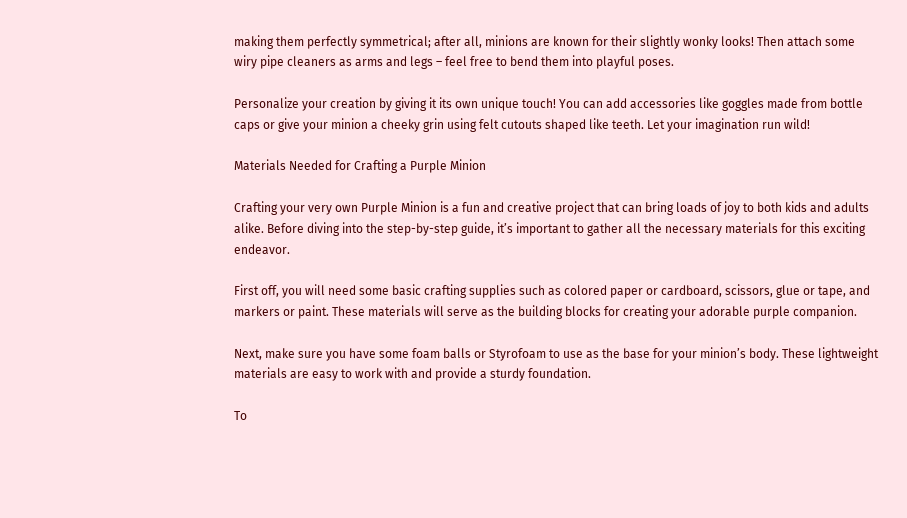making them perfectly symmetrical; after all, minions are known for their slightly wonky looks! Then attach some wiry pipe cleaners as arms and legs – feel free to bend them into playful poses.

Personalize your creation by giving it its own unique touch! You can add accessories like goggles made from bottle caps or give your minion a cheeky grin using felt cutouts shaped like teeth. Let your imagination run wild!

Materials Needed for Crafting a Purple Minion

Crafting your very own Purple Minion is a fun and creative project that can bring loads of joy to both kids and adults alike. Before diving into the step-by-step guide, it’s important to gather all the necessary materials for this exciting endeavor.

First off, you will need some basic crafting supplies such as colored paper or cardboard, scissors, glue or tape, and markers or paint. These materials will serve as the building blocks for creating your adorable purple companion.

Next, make sure you have some foam balls or Styrofoam to use as the base for your minion’s body. These lightweight materials are easy to work with and provide a sturdy foundation.

To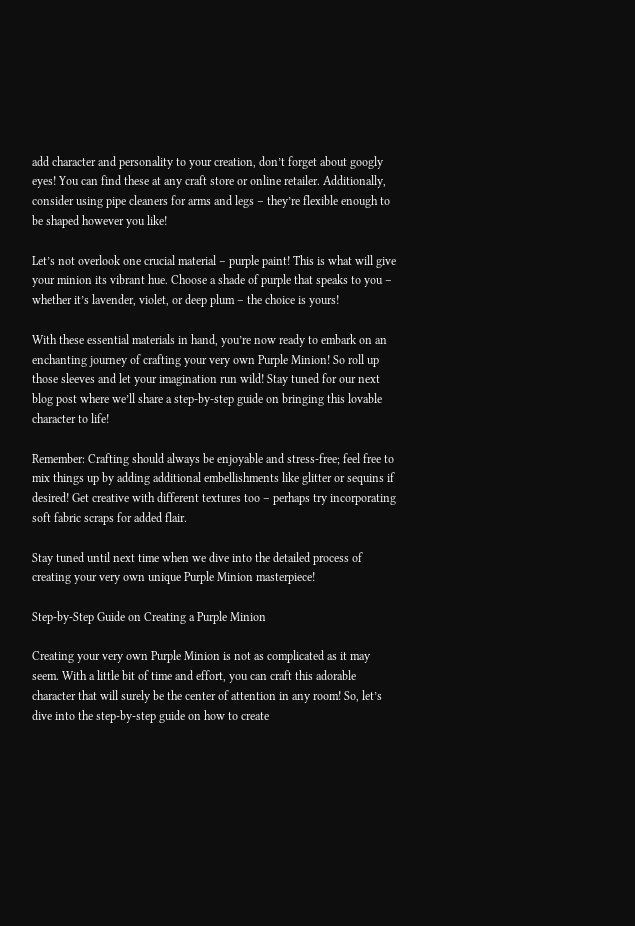add character and personality to your creation, don’t forget about googly eyes! You can find these at any craft store or online retailer. Additionally, consider using pipe cleaners for arms and legs – they’re flexible enough to be shaped however you like!

Let’s not overlook one crucial material – purple paint! This is what will give your minion its vibrant hue. Choose a shade of purple that speaks to you – whether it’s lavender, violet, or deep plum – the choice is yours!

With these essential materials in hand, you’re now ready to embark on an enchanting journey of crafting your very own Purple Minion! So roll up those sleeves and let your imagination run wild! Stay tuned for our next blog post where we’ll share a step-by-step guide on bringing this lovable character to life!

Remember: Crafting should always be enjoyable and stress-free; feel free to mix things up by adding additional embellishments like glitter or sequins if desired! Get creative with different textures too – perhaps try incorporating soft fabric scraps for added flair.

Stay tuned until next time when we dive into the detailed process of creating your very own unique Purple Minion masterpiece!

Step-by-Step Guide on Creating a Purple Minion

Creating your very own Purple Minion is not as complicated as it may seem. With a little bit of time and effort, you can craft this adorable character that will surely be the center of attention in any room! So, let’s dive into the step-by-step guide on how to create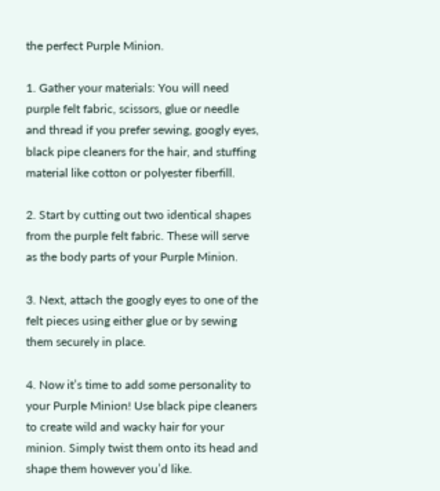the perfect Purple Minion.

1. Gather your materials: You will need purple felt fabric, scissors, glue or needle and thread if you prefer sewing, googly eyes, black pipe cleaners for the hair, and stuffing material like cotton or polyester fiberfill.

2. Start by cutting out two identical shapes from the purple felt fabric. These will serve as the body parts of your Purple Minion.

3. Next, attach the googly eyes to one of the felt pieces using either glue or by sewing them securely in place.

4. Now it’s time to add some personality to your Purple Minion! Use black pipe cleaners to create wild and wacky hair for your minion. Simply twist them onto its head and shape them however you’d like.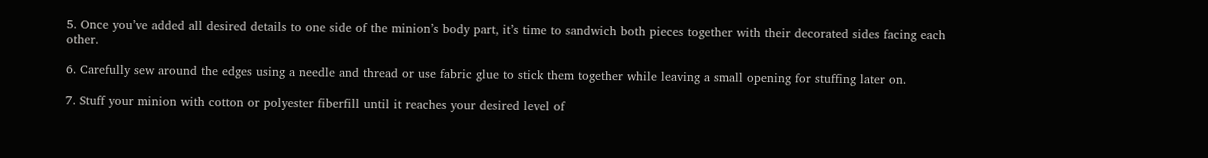5. Once you’ve added all desired details to one side of the minion’s body part, it’s time to sandwich both pieces together with their decorated sides facing each other.

6. Carefully sew around the edges using a needle and thread or use fabric glue to stick them together while leaving a small opening for stuffing later on.

7. Stuff your minion with cotton or polyester fiberfill until it reaches your desired level of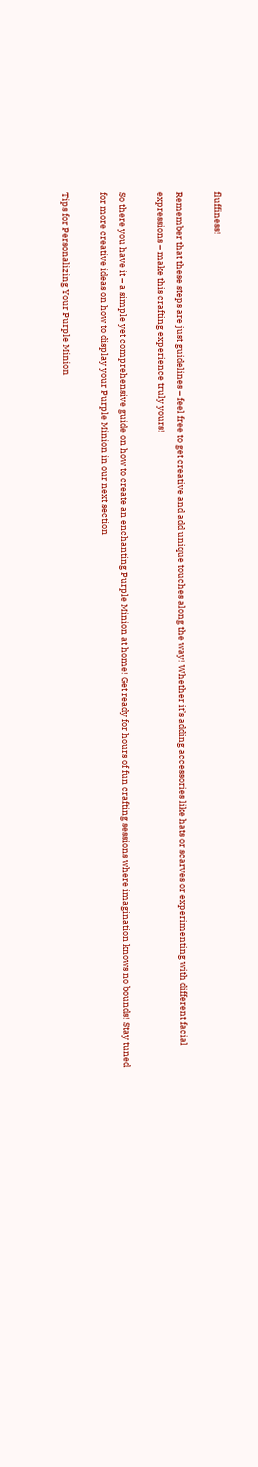fluffiness!

Remember that these steps are just guidelines – feel free to get creative and add unique touches along the way! Whether it’s adding accessories like hats or scarves or experimenting with different facial expressions – make this crafting experience truly yours!

So there you have it – a simple yet comprehensive guide on how to create an enchanting Purple Minion at home! Get ready for hours of fun crafting sessions where imagination knows no bounds! Stay tuned for more creative ideas on how to display your Purple Minion in our next section

Tips for Personalizing Your Purple Minion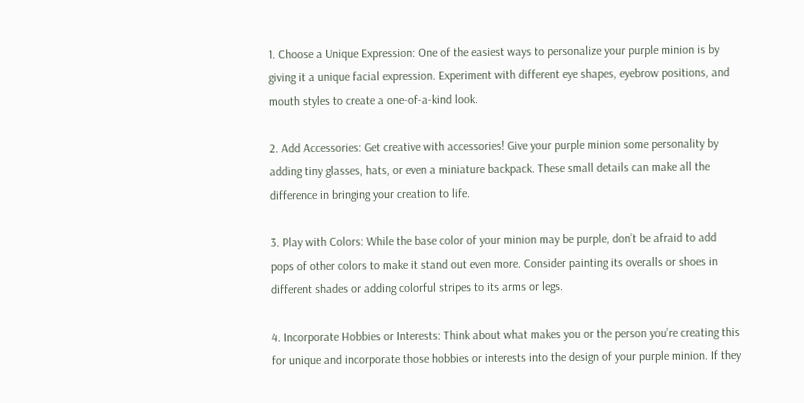1. Choose a Unique Expression: One of the easiest ways to personalize your purple minion is by giving it a unique facial expression. Experiment with different eye shapes, eyebrow positions, and mouth styles to create a one-of-a-kind look.

2. Add Accessories: Get creative with accessories! Give your purple minion some personality by adding tiny glasses, hats, or even a miniature backpack. These small details can make all the difference in bringing your creation to life.

3. Play with Colors: While the base color of your minion may be purple, don’t be afraid to add pops of other colors to make it stand out even more. Consider painting its overalls or shoes in different shades or adding colorful stripes to its arms or legs.

4. Incorporate Hobbies or Interests: Think about what makes you or the person you’re creating this for unique and incorporate those hobbies or interests into the design of your purple minion. If they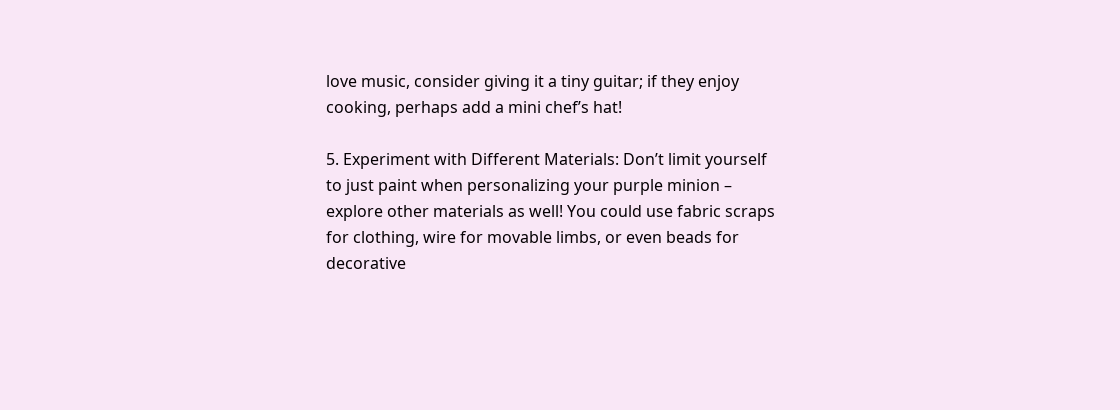love music, consider giving it a tiny guitar; if they enjoy cooking, perhaps add a mini chef’s hat!

5. Experiment with Different Materials: Don’t limit yourself to just paint when personalizing your purple minion – explore other materials as well! You could use fabric scraps for clothing, wire for movable limbs, or even beads for decorative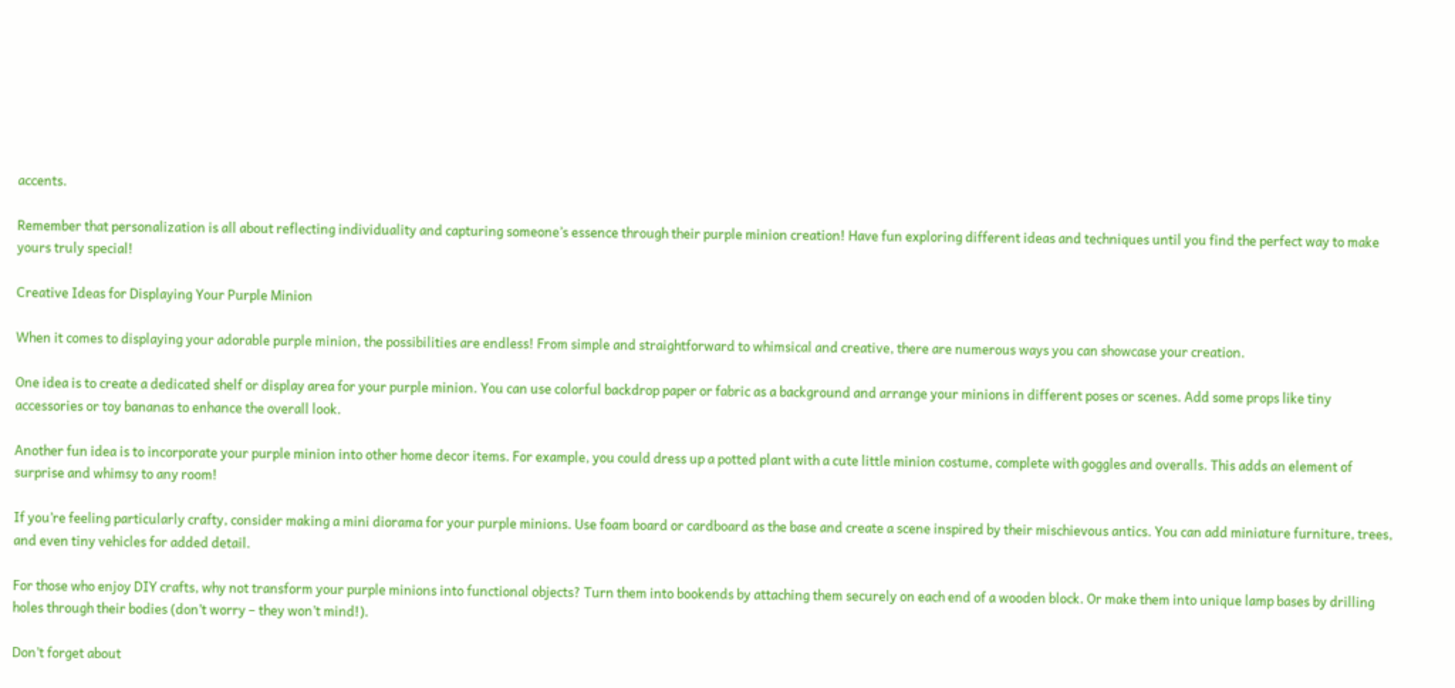accents.

Remember that personalization is all about reflecting individuality and capturing someone’s essence through their purple minion creation! Have fun exploring different ideas and techniques until you find the perfect way to make yours truly special!

Creative Ideas for Displaying Your Purple Minion

When it comes to displaying your adorable purple minion, the possibilities are endless! From simple and straightforward to whimsical and creative, there are numerous ways you can showcase your creation.

One idea is to create a dedicated shelf or display area for your purple minion. You can use colorful backdrop paper or fabric as a background and arrange your minions in different poses or scenes. Add some props like tiny accessories or toy bananas to enhance the overall look.

Another fun idea is to incorporate your purple minion into other home decor items. For example, you could dress up a potted plant with a cute little minion costume, complete with goggles and overalls. This adds an element of surprise and whimsy to any room!

If you’re feeling particularly crafty, consider making a mini diorama for your purple minions. Use foam board or cardboard as the base and create a scene inspired by their mischievous antics. You can add miniature furniture, trees, and even tiny vehicles for added detail.

For those who enjoy DIY crafts, why not transform your purple minions into functional objects? Turn them into bookends by attaching them securely on each end of a wooden block. Or make them into unique lamp bases by drilling holes through their bodies (don’t worry – they won’t mind!).

Don’t forget about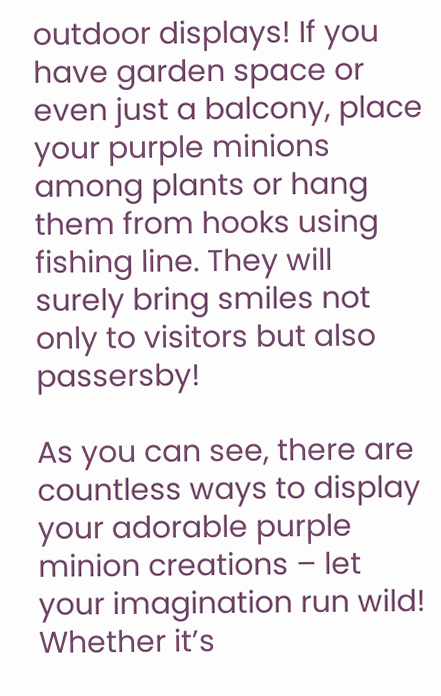outdoor displays! If you have garden space or even just a balcony, place your purple minions among plants or hang them from hooks using fishing line. They will surely bring smiles not only to visitors but also passersby!

As you can see, there are countless ways to display your adorable purple minion creations – let your imagination run wild! Whether it’s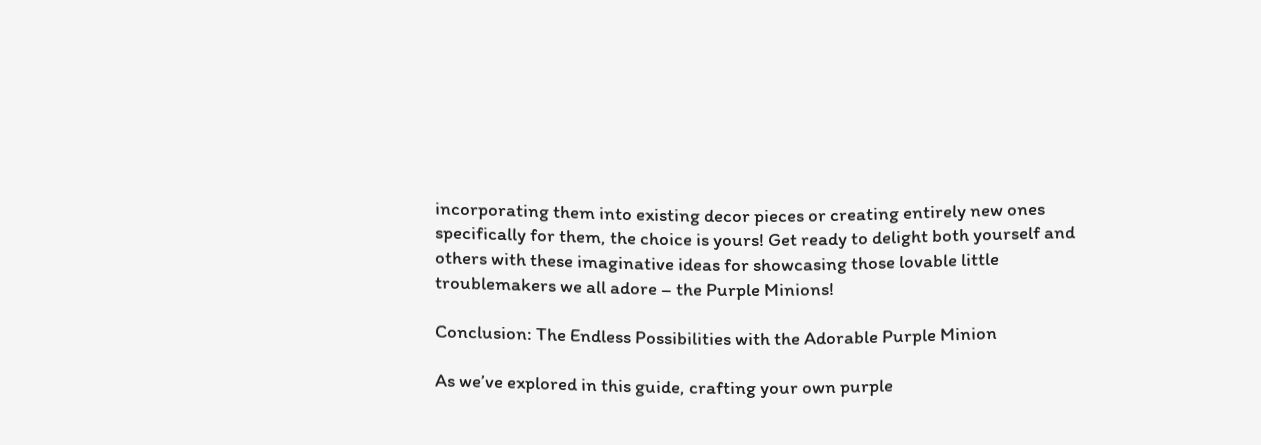incorporating them into existing decor pieces or creating entirely new ones specifically for them, the choice is yours! Get ready to delight both yourself and others with these imaginative ideas for showcasing those lovable little troublemakers we all adore – the Purple Minions!

Conclusion: The Endless Possibilities with the Adorable Purple Minion

As we’ve explored in this guide, crafting your own purple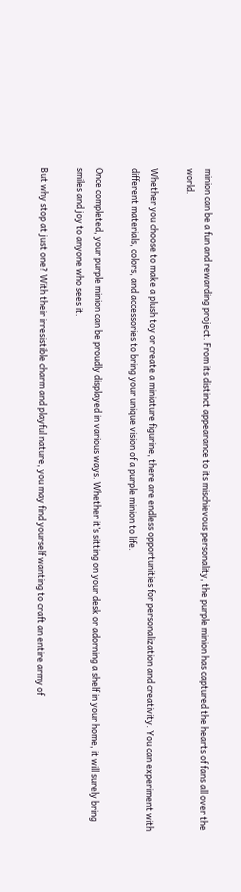minion can be a fun and rewarding project. From its distinct appearance to its mischievous personality, the purple minion has captured the hearts of fans all over the world.

Whether you choose to make a plush toy or create a miniature figurine, there are endless opportunities for personalization and creativity. You can experiment with different materials, colors, and accessories to bring your unique vision of a purple minion to life.

Once completed, your purple minion can be proudly displayed in various ways. Whether it’s sitting on your desk or adorning a shelf in your home, it will surely bring smiles and joy to anyone who sees it.

But why stop at just one? With their irresistible charm and playful nature, you may find yourself wanting to craft an entire army of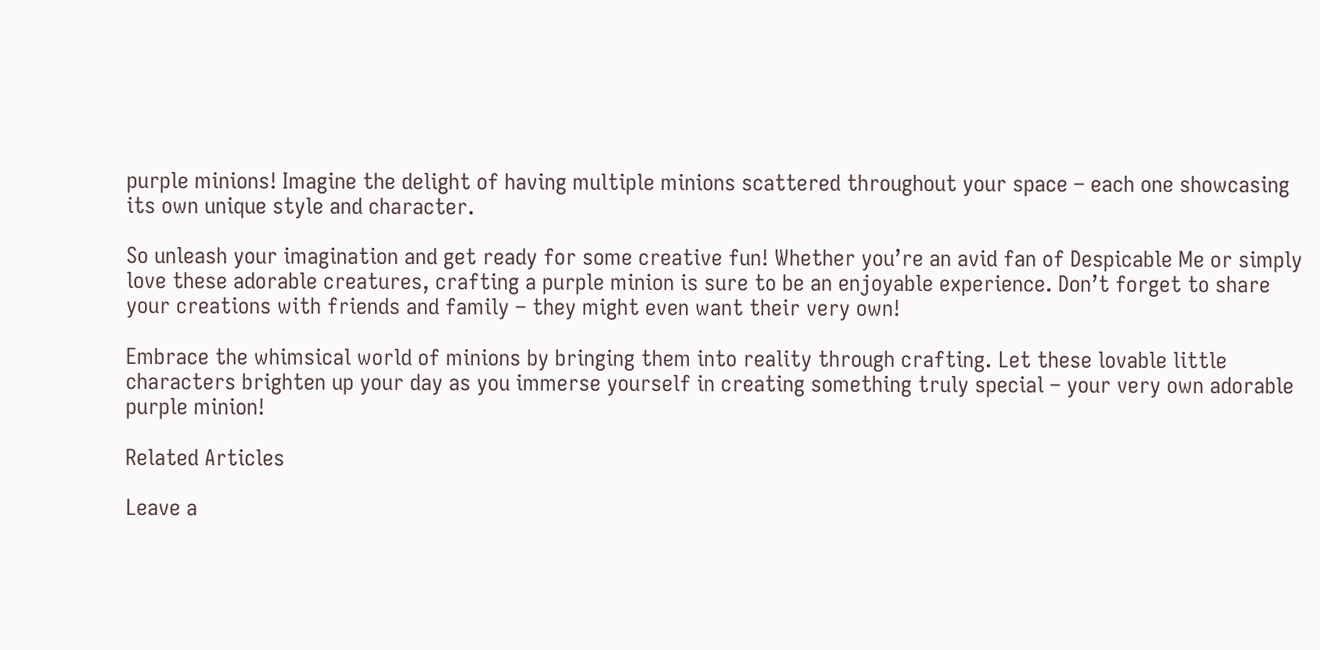purple minions! Imagine the delight of having multiple minions scattered throughout your space – each one showcasing its own unique style and character.

So unleash your imagination and get ready for some creative fun! Whether you’re an avid fan of Despicable Me or simply love these adorable creatures, crafting a purple minion is sure to be an enjoyable experience. Don’t forget to share your creations with friends and family – they might even want their very own!

Embrace the whimsical world of minions by bringing them into reality through crafting. Let these lovable little characters brighten up your day as you immerse yourself in creating something truly special – your very own adorable purple minion!

Related Articles

Leave a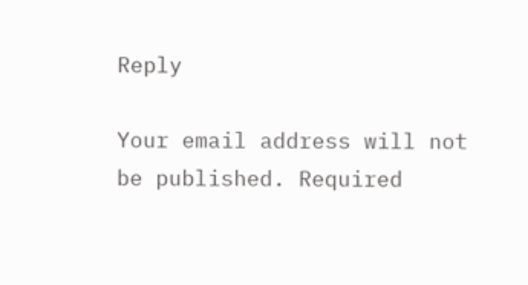Reply

Your email address will not be published. Required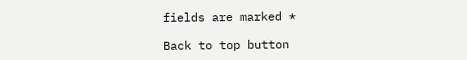fields are marked *

Back to top button